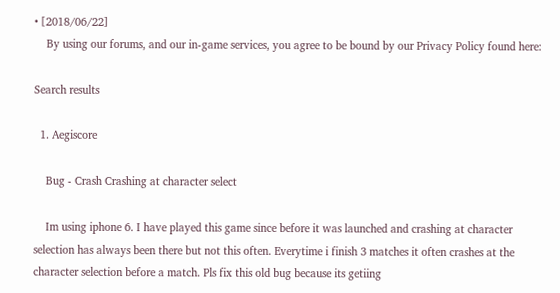• [2018/06/22]
    By using our forums, and our in-game services, you agree to be bound by our Privacy Policy found here:

Search results

  1. Aegiscore

    Bug - Crash Crashing at character select

    Im using iphone 6. I have played this game since before it was launched and crashing at character selection has always been there but not this often. Everytime i finish 3 matches it often crashes at the character selection before a match. Pls fix this old bug because its getiing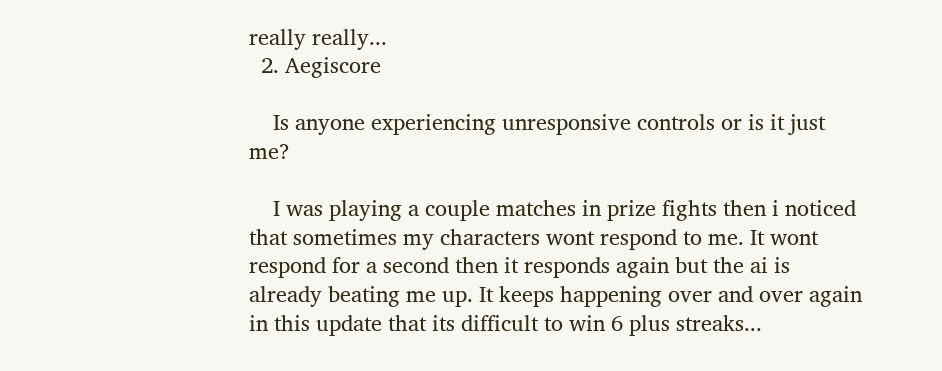really really...
  2. Aegiscore

    Is anyone experiencing unresponsive controls or is it just me?

    I was playing a couple matches in prize fights then i noticed that sometimes my characters wont respond to me. It wont respond for a second then it responds again but the ai is already beating me up. It keeps happening over and over again in this update that its difficult to win 6 plus streaks...